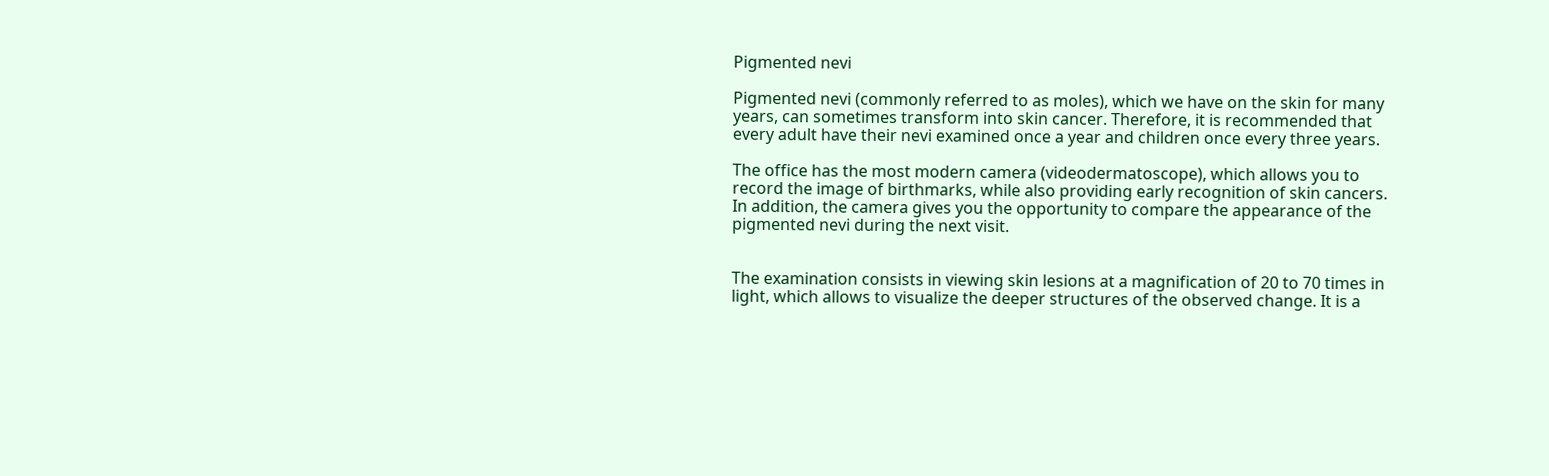Pigmented nevi

Pigmented nevi (commonly referred to as moles), which we have on the skin for many years, can sometimes transform into skin cancer. Therefore, it is recommended that every adult have their nevi examined once a year and children once every three years.

The office has the most modern camera (videodermatoscope), which allows you to record the image of birthmarks, while also providing early recognition of skin cancers. In addition, the camera gives you the opportunity to compare the appearance of the pigmented nevi during the next visit.


The examination consists in viewing skin lesions at a magnification of 20 to 70 times in light, which allows to visualize the deeper structures of the observed change. It is a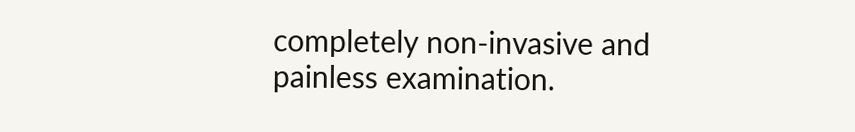completely non-invasive and painless examination.